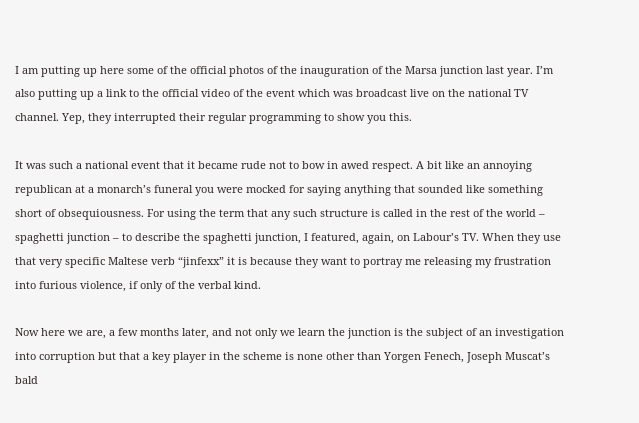I am putting up here some of the official photos of the inauguration of the Marsa junction last year. I’m also putting up a link to the official video of the event which was broadcast live on the national TV channel. Yep, they interrupted their regular programming to show you this.

It was such a national event that it became rude not to bow in awed respect. A bit like an annoying republican at a monarch’s funeral you were mocked for saying anything that sounded like something short of obsequiousness. For using the term that any such structure is called in the rest of the world – spaghetti junction – to describe the spaghetti junction, I featured, again, on Labour’s TV. When they use that very specific Maltese verb “jinfexx” it is because they want to portray me releasing my frustration into furious violence, if only of the verbal kind.

Now here we are, a few months later, and not only we learn the junction is the subject of an investigation into corruption but that a key player in the scheme is none other than Yorgen Fenech, Joseph Muscat’s bald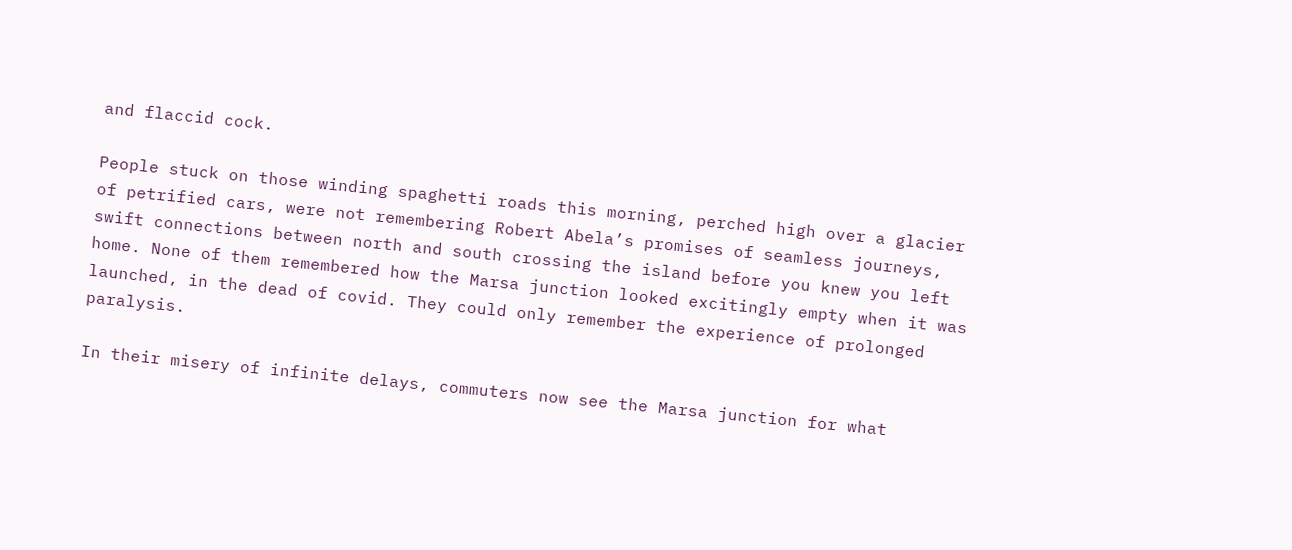and flaccid cock.

People stuck on those winding spaghetti roads this morning, perched high over a glacier of petrified cars, were not remembering Robert Abela’s promises of seamless journeys, swift connections between north and south crossing the island before you knew you left home. None of them remembered how the Marsa junction looked excitingly empty when it was launched, in the dead of covid. They could only remember the experience of prolonged paralysis.

In their misery of infinite delays, commuters now see the Marsa junction for what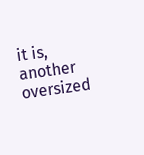it is, another oversized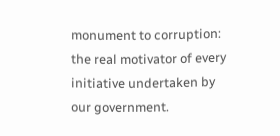monument to corruption: the real motivator of every initiative undertaken by our government.